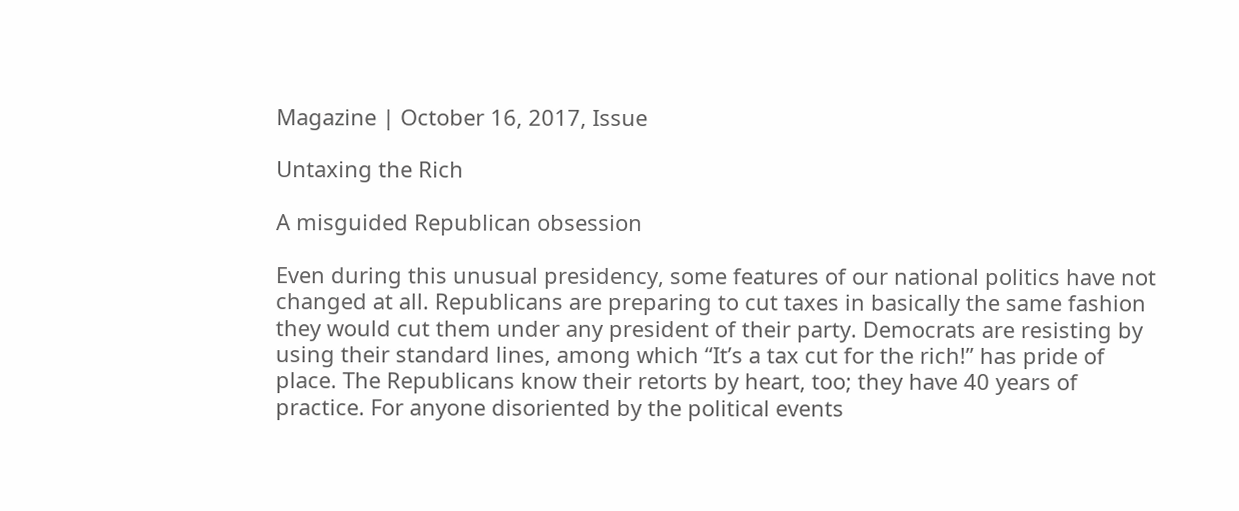Magazine | October 16, 2017, Issue

Untaxing the Rich

A misguided Republican obsession

Even during this unusual presidency, some features of our national politics have not changed at all. Republicans are preparing to cut taxes in basically the same fashion they would cut them under any president of their party. Democrats are resisting by using their standard lines, among which “It’s a tax cut for the rich!” has pride of place. The Republicans know their retorts by heart, too; they have 40 years of practice. For anyone disoriented by the political events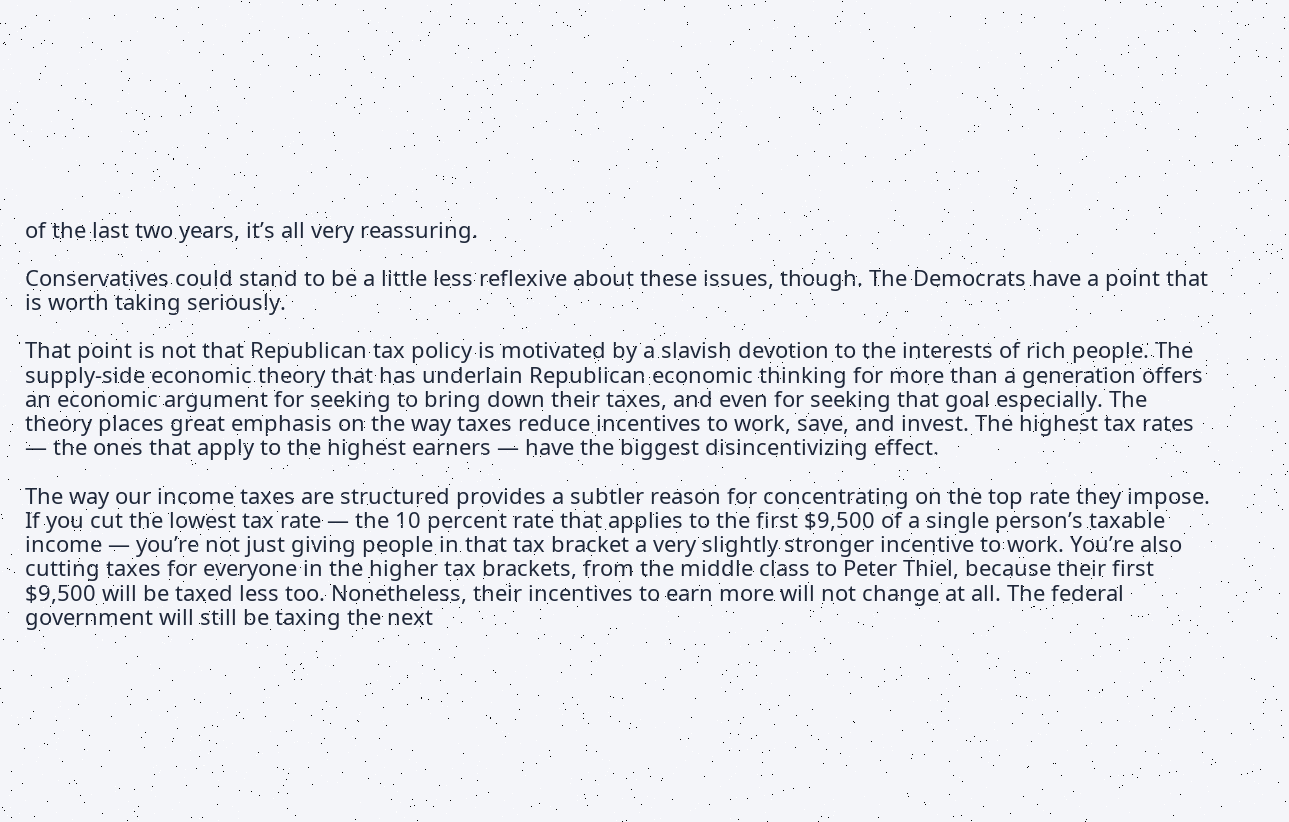of the last two years, it’s all very reassuring.

Conservatives could stand to be a little less reflexive about these issues, though. The Democrats have a point that is worth taking seriously.

That point is not that Republican tax policy is motivated by a slavish devotion to the interests of rich people. The supply-side economic theory that has underlain Republican economic thinking for more than a generation offers an economic argument for seeking to bring down their taxes, and even for seeking that goal especially. The theory places great emphasis on the way taxes reduce incentives to work, save, and invest. The highest tax rates — the ones that apply to the highest earners — have the biggest disincentivizing effect.

The way our income taxes are structured provides a subtler reason for concentrating on the top rate they impose. If you cut the lowest tax rate — the 10 percent rate that applies to the first $9,500 of a single person’s taxable income — you’re not just giving people in that tax bracket a very slightly stronger incentive to work. You’re also cutting taxes for everyone in the higher tax brackets, from the middle class to Peter Thiel, because their first $9,500 will be taxed less too. Nonetheless, their incentives to earn more will not change at all. The federal government will still be taxing the next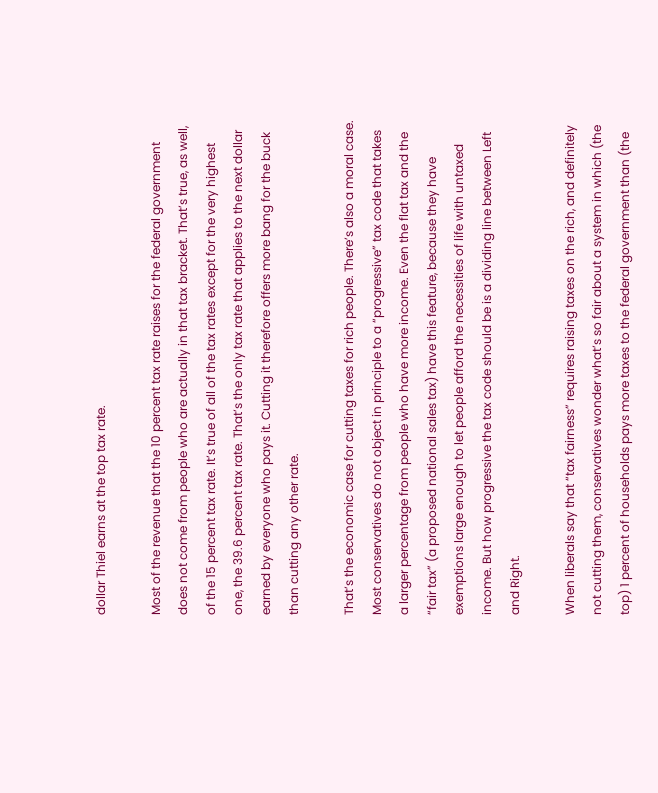dollar Thiel earns at the top tax rate.

Most of the revenue that the 10 percent tax rate raises for the federal government does not come from people who are actually in that tax bracket. That’s true, as well, of the 15 percent tax rate. It’s true of all of the tax rates except for the very highest one, the 39.6 percent tax rate. That’s the only tax rate that applies to the next dollar earned by everyone who pays it. Cutting it therefore offers more bang for the buck than cutting any other rate.

That’s the economic case for cutting taxes for rich people. There’s also a moral case. Most conservatives do not object in principle to a “progressive” tax code that takes a larger percentage from people who have more income. Even the flat tax and the “fair tax” (a proposed national sales tax) have this feature, because they have exemptions large enough to let people afford the necessities of life with untaxed income. But how progressive the tax code should be is a dividing line between Left and Right.

When liberals say that “tax fairness” requires raising taxes on the rich, and definitely not cutting them, conservatives wonder what’s so fair about a system in which (the top) 1 percent of households pays more taxes to the federal government than (the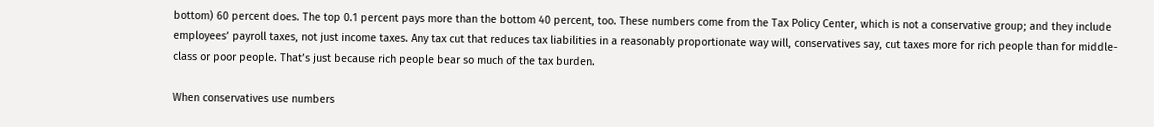bottom) 60 percent does. The top 0.1 percent pays more than the bottom 40 percent, too. These numbers come from the Tax Policy Center, which is not a conservative group; and they include employees’ payroll taxes, not just income taxes. Any tax cut that reduces tax liabilities in a reasonably proportionate way will, conservatives say, cut taxes more for rich people than for middle-class or poor people. That’s just because rich people bear so much of the tax burden.

When conservatives use numbers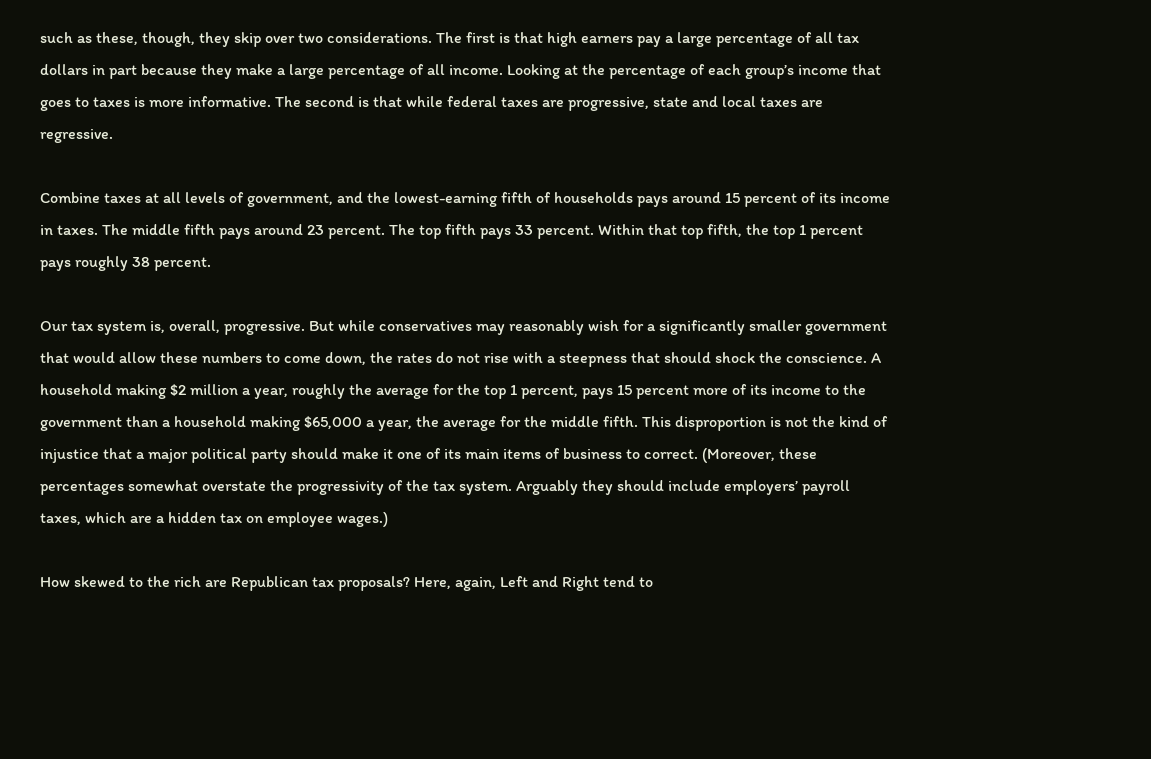such as these, though, they skip over two considerations. The first is that high earners pay a large percentage of all tax dollars in part because they make a large percentage of all income. Looking at the percentage of each group’s income that goes to taxes is more informative. The second is that while federal taxes are progressive, state and local taxes are regressive.

Combine taxes at all levels of government, and the lowest-earning fifth of households pays around 15 percent of its income in taxes. The middle fifth pays around 23 percent. The top fifth pays 33 percent. Within that top fifth, the top 1 percent pays roughly 38 percent.

Our tax system is, overall, progressive. But while conservatives may reasonably wish for a significantly smaller government that would allow these numbers to come down, the rates do not rise with a steepness that should shock the conscience. A household making $2 million a year, roughly the average for the top 1 percent, pays 15 percent more of its income to the government than a household making $65,000 a year, the average for the middle fifth. This disproportion is not the kind of injustice that a major political party should make it one of its main items of business to correct. (Moreover, these percentages somewhat overstate the progressivity of the tax system. Arguably they should include employers’ payroll taxes, which are a hidden tax on employee wages.)

How skewed to the rich are Republican tax proposals? Here, again, Left and Right tend to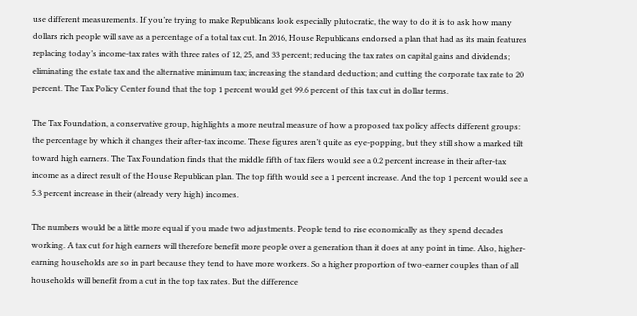use different measurements. If you’re trying to make Republicans look especially plutocratic, the way to do it is to ask how many dollars rich people will save as a percentage of a total tax cut. In 2016, House Republicans endorsed a plan that had as its main features replacing today’s income-tax rates with three rates of 12, 25, and 33 percent; reducing the tax rates on capital gains and dividends; eliminating the estate tax and the alternative minimum tax; increasing the standard deduction; and cutting the corporate tax rate to 20 percent. The Tax Policy Center found that the top 1 percent would get 99.6 percent of this tax cut in dollar terms.

The Tax Foundation, a conservative group, highlights a more neutral measure of how a proposed tax policy affects different groups: the percentage by which it changes their after-tax income. These figures aren’t quite as eye-popping, but they still show a marked tilt toward high earners. The Tax Foundation finds that the middle fifth of tax filers would see a 0.2 percent increase in their after-tax income as a direct result of the House Republican plan. The top fifth would see a 1 percent increase. And the top 1 percent would see a 5.3 percent increase in their (already very high) incomes.

The numbers would be a little more equal if you made two adjustments. People tend to rise economically as they spend decades working. A tax cut for high earners will therefore benefit more people over a generation than it does at any point in time. Also, higher-earning households are so in part because they tend to have more workers. So a higher proportion of two-earner couples than of all households will benefit from a cut in the top tax rates. But the difference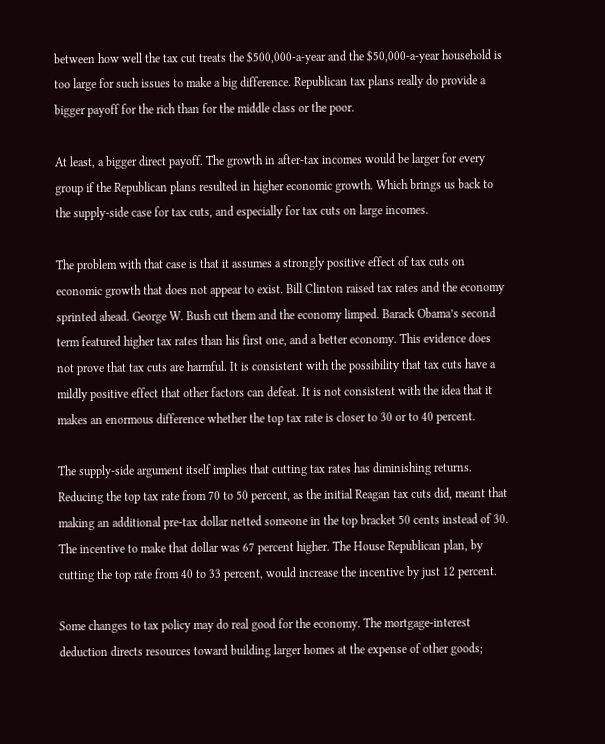between how well the tax cut treats the $500,000-a-year and the $50,000-a-year household is too large for such issues to make a big difference. Republican tax plans really do provide a bigger payoff for the rich than for the middle class or the poor.

At least, a bigger direct payoff. The growth in after-tax incomes would be larger for every group if the Republican plans resulted in higher economic growth. Which brings us back to the supply-side case for tax cuts, and especially for tax cuts on large incomes.

The problem with that case is that it assumes a strongly positive effect of tax cuts on economic growth that does not appear to exist. Bill Clinton raised tax rates and the economy sprinted ahead. George W. Bush cut them and the economy limped. Barack Obama’s second term featured higher tax rates than his first one, and a better economy. This evidence does not prove that tax cuts are harmful. It is consistent with the possibility that tax cuts have a mildly positive effect that other factors can defeat. It is not consistent with the idea that it makes an enormous difference whether the top tax rate is closer to 30 or to 40 percent.

The supply-side argument itself implies that cutting tax rates has diminishing returns. Reducing the top tax rate from 70 to 50 percent, as the initial Reagan tax cuts did, meant that making an additional pre-tax dollar netted someone in the top bracket 50 cents instead of 30. The incentive to make that dollar was 67 percent higher. The House Republican plan, by cutting the top rate from 40 to 33 percent, would increase the incentive by just 12 percent.

Some changes to tax policy may do real good for the economy. The mortgage-interest deduction directs resources toward building larger homes at the expense of other goods;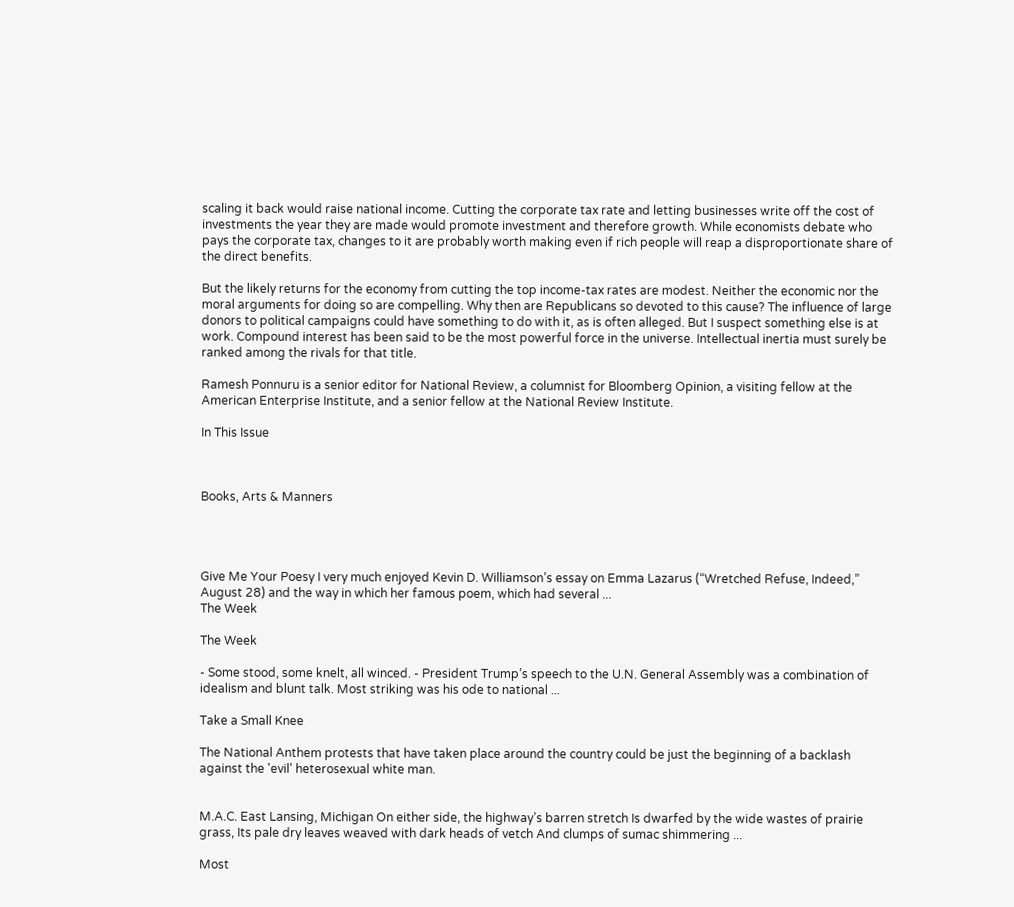scaling it back would raise national income. Cutting the corporate tax rate and letting businesses write off the cost of investments the year they are made would promote investment and therefore growth. While economists debate who pays the corporate tax, changes to it are probably worth making even if rich people will reap a disproportionate share of the direct benefits.

But the likely returns for the economy from cutting the top income-tax rates are modest. Neither the economic nor the moral arguments for doing so are compelling. Why then are Republicans so devoted to this cause? The influence of large donors to political campaigns could have something to do with it, as is often alleged. But I suspect something else is at work. Compound interest has been said to be the most powerful force in the universe. Intellectual inertia must surely be ranked among the rivals for that title.

Ramesh Ponnuru is a senior editor for National Review, a columnist for Bloomberg Opinion, a visiting fellow at the American Enterprise Institute, and a senior fellow at the National Review Institute.

In This Issue



Books, Arts & Manners




Give Me Your Poesy I very much enjoyed Kevin D. Williamson’s essay on Emma Lazarus (“Wretched Refuse, Indeed,” August 28) and the way in which her famous poem, which had several ...
The Week

The Week

‐ Some stood, some knelt, all winced. ‐ President Trump’s speech to the U.N. General Assembly was a combination of idealism and blunt talk. Most striking was his ode to national ...

Take a Small Knee

The National Anthem protests that have taken place around the country could be just the beginning of a backlash against the 'evil' heterosexual white man.


M.A.C. East Lansing, Michigan On either side, the highway’s barren stretch Is dwarfed by the wide wastes of prairie grass, Its pale dry leaves weaved with dark heads of vetch And clumps of sumac shimmering ...

Most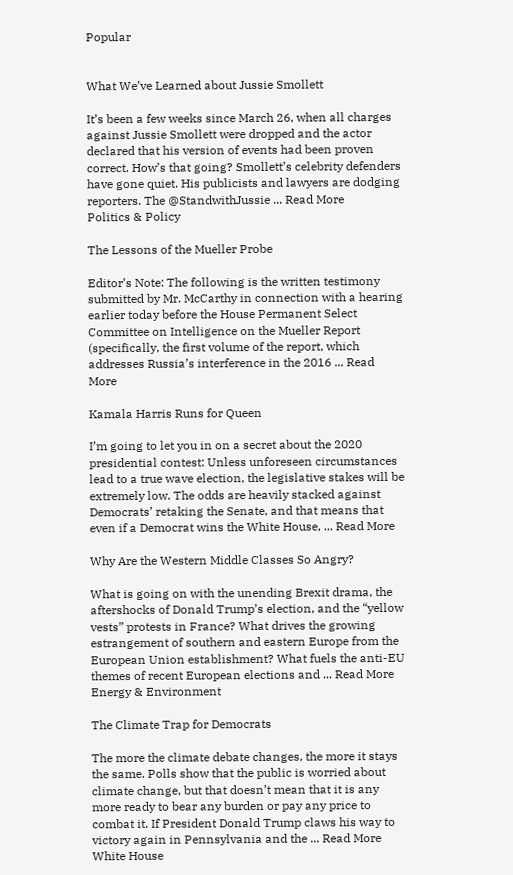Popular


What We’ve Learned about Jussie Smollett

It’s been a few weeks since March 26, when all charges against Jussie Smollett were dropped and the actor declared that his version of events had been proven correct. How’s that going? Smollett’s celebrity defenders have gone quiet. His publicists and lawyers are dodging reporters. The @StandwithJussie ... Read More
Politics & Policy

The Lessons of the Mueller Probe

Editor’s Note: The following is the written testimony submitted by Mr. McCarthy in connection with a hearing earlier today before the House Permanent Select Committee on Intelligence on the Mueller Report (specifically, the first volume of the report, which addresses Russia’s interference in the 2016 ... Read More

Kamala Harris Runs for Queen

I’m going to let you in on a secret about the 2020 presidential contest: Unless unforeseen circumstances lead to a true wave election, the legislative stakes will be extremely low. The odds are heavily stacked against Democrats’ retaking the Senate, and that means that even if a Democrat wins the White House, ... Read More

Why Are the Western Middle Classes So Angry?

What is going on with the unending Brexit drama, the aftershocks of Donald Trump’s election, and the “yellow vests” protests in France? What drives the growing estrangement of southern and eastern Europe from the European Union establishment? What fuels the anti-EU themes of recent European elections and ... Read More
Energy & Environment

The Climate Trap for Democrats

The more the climate debate changes, the more it stays the same. Polls show that the public is worried about climate change, but that doesn’t mean that it is any more ready to bear any burden or pay any price to combat it. If President Donald Trump claws his way to victory again in Pennsylvania and the ... Read More
White House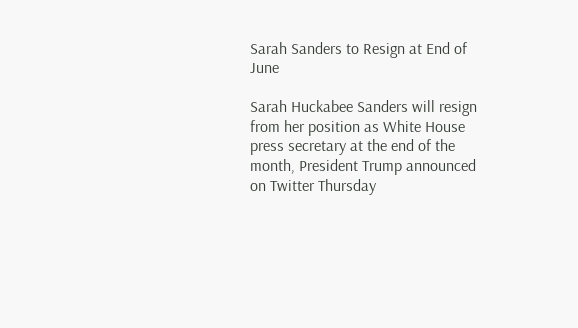Sarah Sanders to Resign at End of June

Sarah Huckabee Sanders will resign from her position as White House press secretary at the end of the month, President Trump announced on Twitter Thursday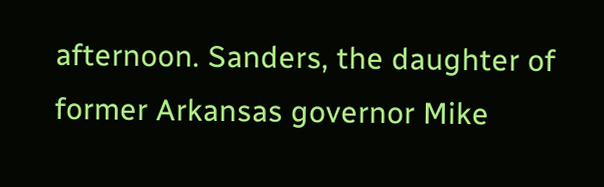afternoon. Sanders, the daughter of former Arkansas governor Mike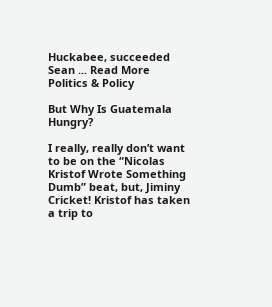Huckabee, succeeded Sean ... Read More
Politics & Policy

But Why Is Guatemala Hungry?

I really, really don’t want to be on the “Nicolas Kristof Wrote Something Dumb” beat, but, Jiminy Cricket! Kristof has taken a trip to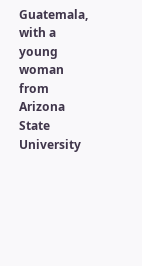Guatemala, with a young woman from Arizona State University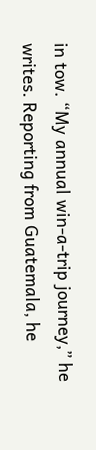in tow. “My annual win-a-trip journey,” he writes. Reporting from Guatemala, he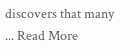discovers that many ... Read More